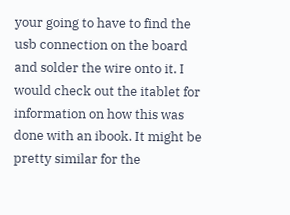your going to have to find the usb connection on the board and solder the wire onto it. I would check out the itablet for information on how this was done with an ibook. It might be pretty similar for the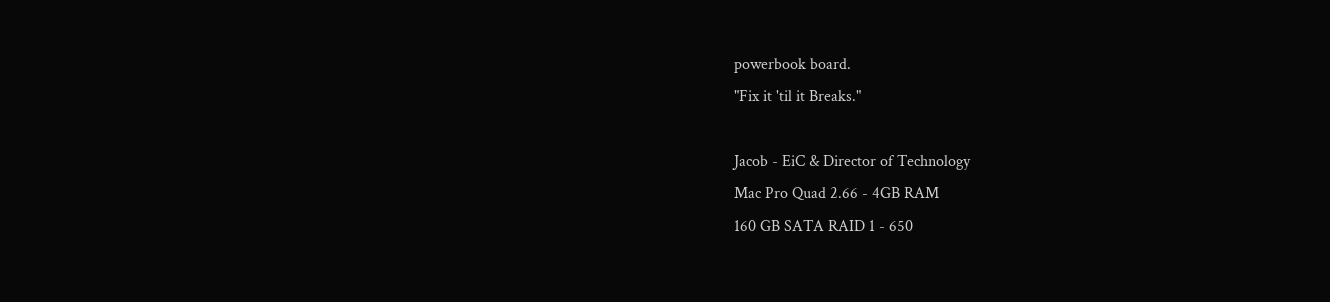powerbook board.
"Fix it 'til it Breaks."

Jacob - EiC & Director of Technology
Mac Pro Quad 2.66 - 4GB RAM
160 GB SATA RAID 1 - 650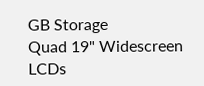GB Storage
Quad 19" Widescreen LCDs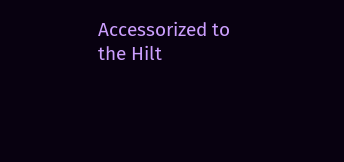Accessorized to the Hilt